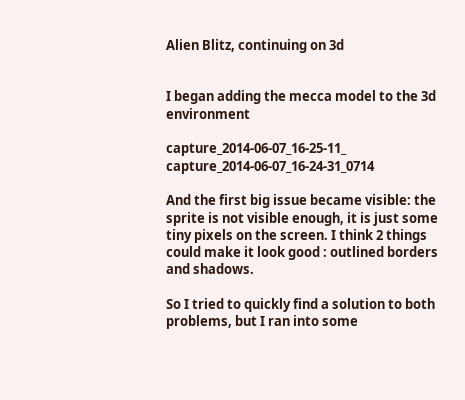Alien Blitz, continuing on 3d


I began adding the mecca model to the 3d environment

capture_2014-06-07_16-25-11_ capture_2014-06-07_16-24-31_0714

And the first big issue became visible: the sprite is not visible enough, it is just some tiny pixels on the screen. I think 2 things could make it look good : outlined borders and shadows.

So I tried to quickly find a solution to both problems, but I ran into some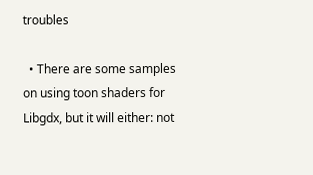troubles

  • There are some samples on using toon shaders for Libgdx, but it will either: not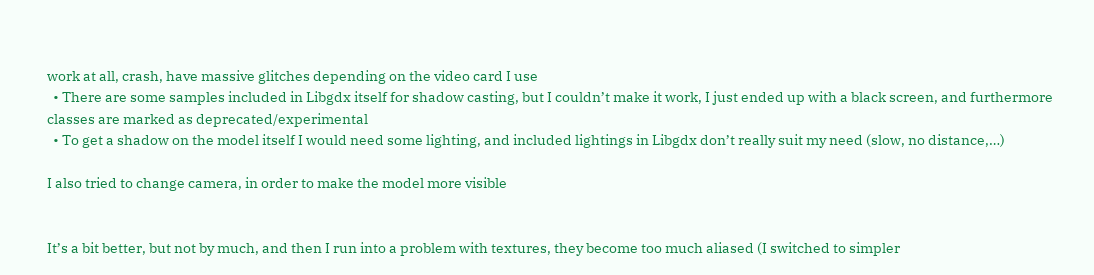work at all, crash, have massive glitches depending on the video card I use
  • There are some samples included in Libgdx itself for shadow casting, but I couldn’t make it work, I just ended up with a black screen, and furthermore classes are marked as deprecated/experimental
  • To get a shadow on the model itself I would need some lighting, and included lightings in Libgdx don’t really suit my need (slow, no distance,…)

I also tried to change camera, in order to make the model more visible


It’s a bit better, but not by much, and then I run into a problem with textures, they become too much aliased (I switched to simpler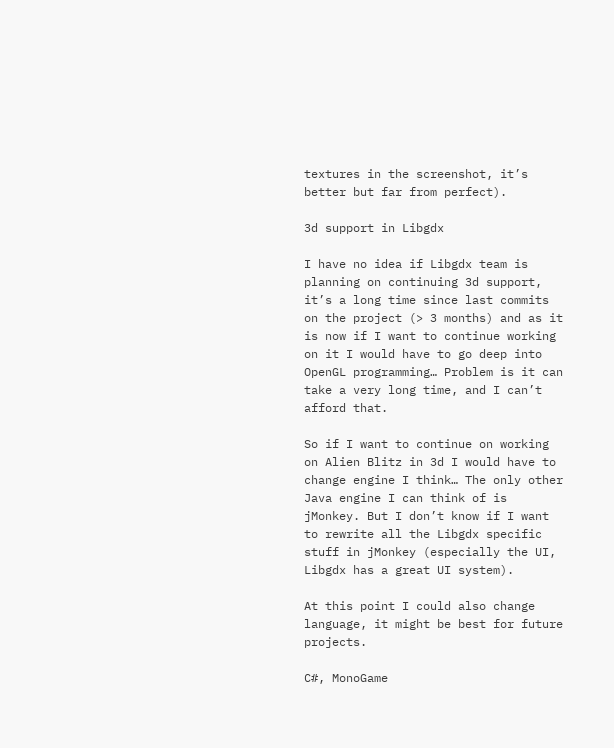textures in the screenshot, it’s better but far from perfect).

3d support in Libgdx

I have no idea if Libgdx team is planning on continuing 3d support, it’s a long time since last commits on the project (> 3 months) and as it is now if I want to continue working on it I would have to go deep into OpenGL programming… Problem is it can take a very long time, and I can’t afford that.

So if I want to continue on working on Alien Blitz in 3d I would have to change engine I think… The only other Java engine I can think of is jMonkey. But I don’t know if I want to rewrite all the Libgdx specific stuff in jMonkey (especially the UI, Libgdx has a great UI system).

At this point I could also change language, it might be best for future projects.

C#, MonoGame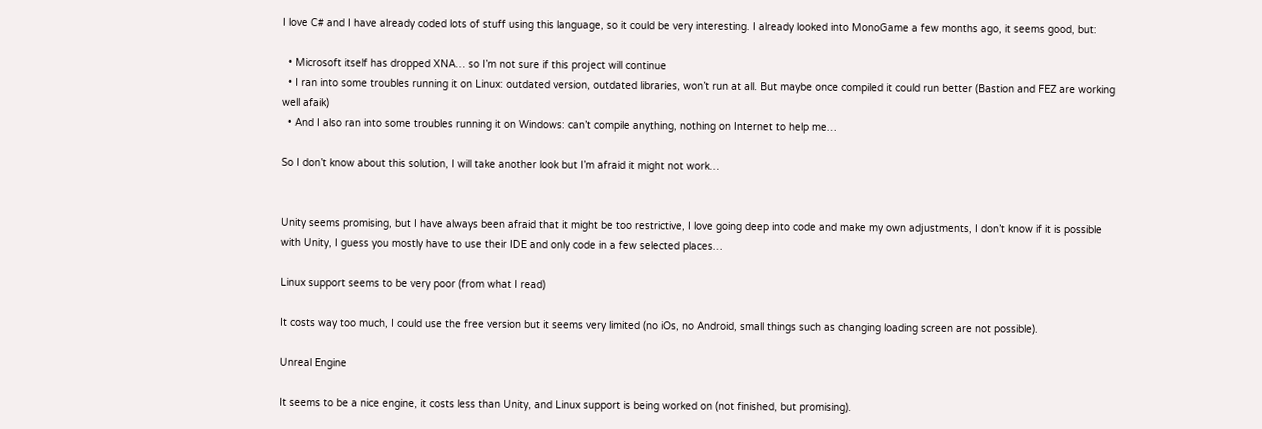I love C# and I have already coded lots of stuff using this language, so it could be very interesting. I already looked into MonoGame a few months ago, it seems good, but:

  • Microsoft itself has dropped XNA… so I’m not sure if this project will continue
  • I ran into some troubles running it on Linux: outdated version, outdated libraries, won’t run at all. But maybe once compiled it could run better (Bastion and FEZ are working well afaik)
  • And I also ran into some troubles running it on Windows: can’t compile anything, nothing on Internet to help me…

So I don’t know about this solution, I will take another look but I’m afraid it might not work…


Unity seems promising, but I have always been afraid that it might be too restrictive, I love going deep into code and make my own adjustments, I don’t know if it is possible with Unity, I guess you mostly have to use their IDE and only code in a few selected places…

Linux support seems to be very poor (from what I read)

It costs way too much, I could use the free version but it seems very limited (no iOs, no Android, small things such as changing loading screen are not possible).

Unreal Engine

It seems to be a nice engine, it costs less than Unity, and Linux support is being worked on (not finished, but promising).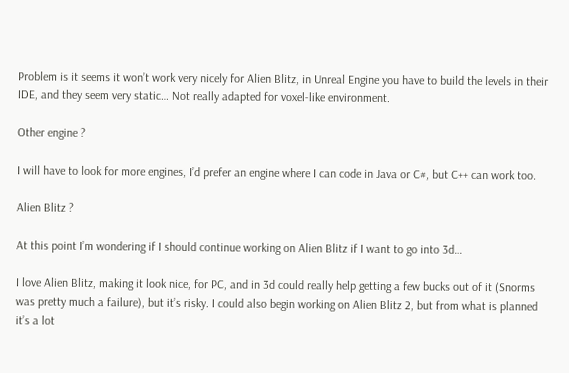Problem is it seems it won’t work very nicely for Alien Blitz, in Unreal Engine you have to build the levels in their IDE, and they seem very static… Not really adapted for voxel-like environment.

Other engine ?

I will have to look for more engines, I’d prefer an engine where I can code in Java or C#, but C++ can work too.

Alien Blitz ?

At this point I’m wondering if I should continue working on Alien Blitz if I want to go into 3d…

I love Alien Blitz, making it look nice, for PC, and in 3d could really help getting a few bucks out of it (Snorms was pretty much a failure), but it’s risky. I could also begin working on Alien Blitz 2, but from what is planned it’s a lot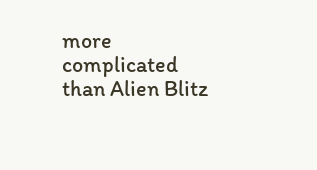more complicated than Alien Blitz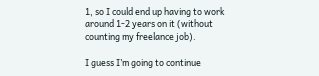1, so I could end up having to work around 1-2 years on it (without counting my freelance job).

I guess I’m going to continue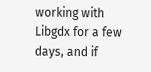working with Libgdx for a few days, and if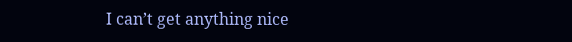I can’t get anything nice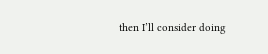then I’ll consider doing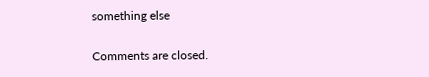something else

Comments are closed.